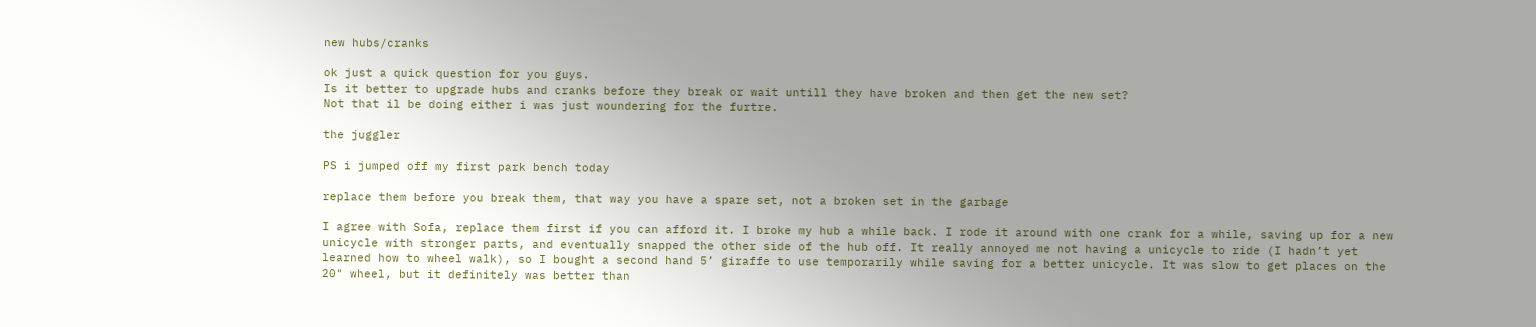new hubs/cranks

ok just a quick question for you guys.
Is it better to upgrade hubs and cranks before they break or wait untill they have broken and then get the new set?
Not that il be doing either i was just woundering for the furtre.

the juggler

PS i jumped off my first park bench today

replace them before you break them, that way you have a spare set, not a broken set in the garbage

I agree with Sofa, replace them first if you can afford it. I broke my hub a while back. I rode it around with one crank for a while, saving up for a new unicycle with stronger parts, and eventually snapped the other side of the hub off. It really annoyed me not having a unicycle to ride (I hadn’t yet learned how to wheel walk), so I bought a second hand 5’ giraffe to use temporarily while saving for a better unicycle. It was slow to get places on the 20" wheel, but it definitely was better than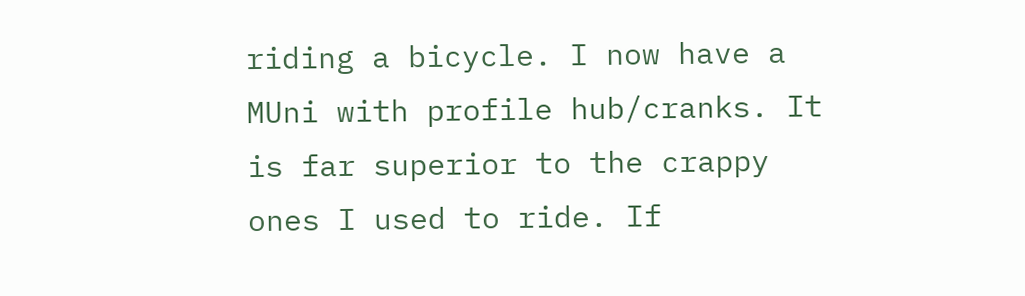riding a bicycle. I now have a MUni with profile hub/cranks. It is far superior to the crappy ones I used to ride. If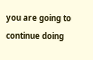you are going to continue doing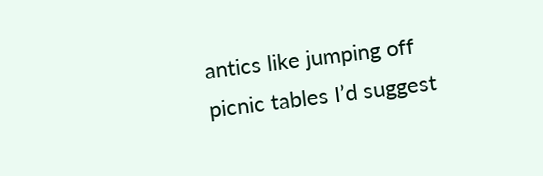antics like jumping off picnic tables I’d suggest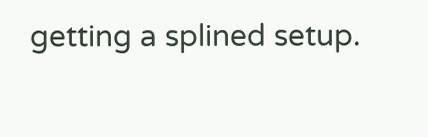getting a splined setup.